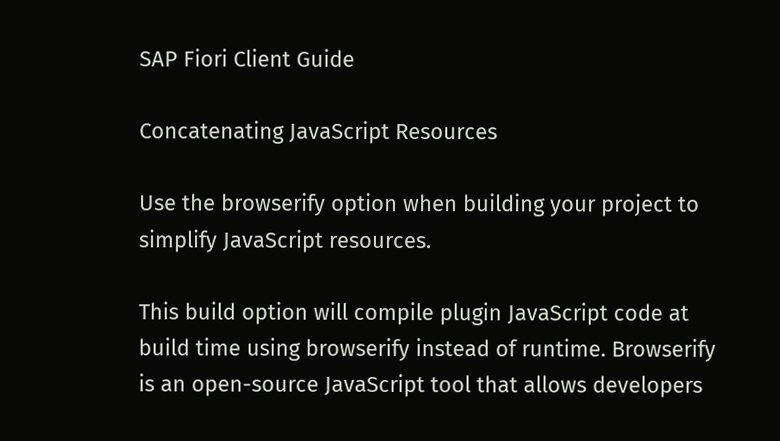SAP Fiori Client Guide

Concatenating JavaScript Resources

Use the browserify option when building your project to simplify JavaScript resources.

This build option will compile plugin JavaScript code at build time using browserify instead of runtime. Browserify is an open-source JavaScript tool that allows developers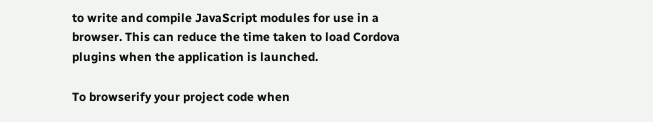to write and compile JavaScript modules for use in a browser. This can reduce the time taken to load Cordova plugins when the application is launched.

To browserify your project code when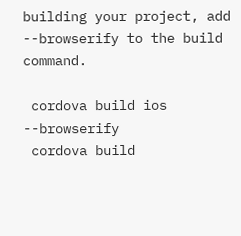building your project, add --browserify to the build command.

 cordova build ios --browserify
 cordova build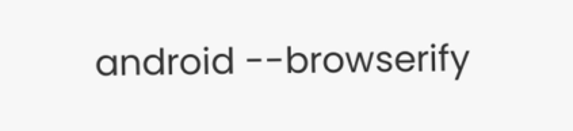android --browserify